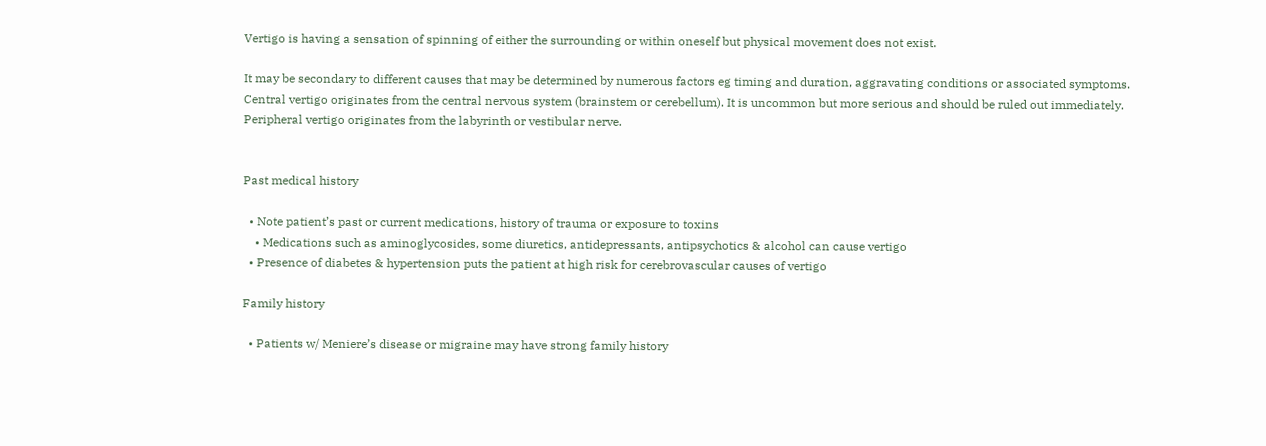Vertigo is having a sensation of spinning of either the surrounding or within oneself but physical movement does not exist.

It may be secondary to different causes that may be determined by numerous factors eg timing and duration, aggravating conditions or associated symptoms.
Central vertigo originates from the central nervous system (brainstem or cerebellum). It is uncommon but more serious and should be ruled out immediately.
Peripheral vertigo originates from the labyrinth or vestibular nerve.


Past medical history

  • Note patient’s past or current medications, history of trauma or exposure to toxins
    • Medications such as aminoglycosides, some diuretics, antidepressants, antipsychotics & alcohol can cause vertigo
  • Presence of diabetes & hypertension puts the patient at high risk for cerebrovascular causes of vertigo

Family history

  • Patients w/ Meniere’s disease or migraine may have strong family history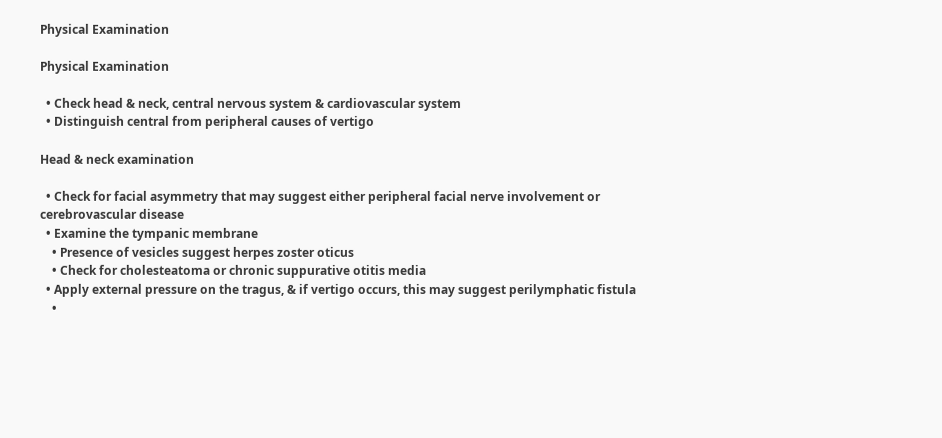Physical Examination

Physical Examination

  • Check head & neck, central nervous system & cardiovascular system
  • Distinguish central from peripheral causes of vertigo

Head & neck examination

  • Check for facial asymmetry that may suggest either peripheral facial nerve involvement or cerebrovascular disease
  • Examine the tympanic membrane
    • Presence of vesicles suggest herpes zoster oticus
    • Check for cholesteatoma or chronic suppurative otitis media
  • Apply external pressure on the tragus, & if vertigo occurs, this may suggest perilymphatic fistula
    •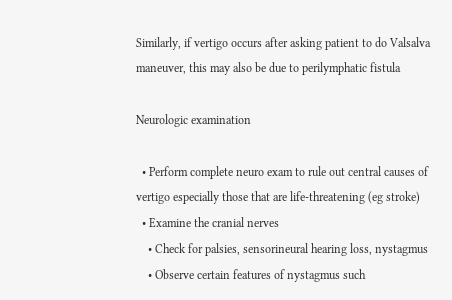Similarly, if vertigo occurs after asking patient to do Valsalva maneuver, this may also be due to perilymphatic fistula

Neurologic examination

  • Perform complete neuro exam to rule out central causes of vertigo especially those that are life-threatening (eg stroke)
  • Examine the cranial nerves
    • Check for palsies, sensorineural hearing loss, nystagmus
    • Observe certain features of nystagmus such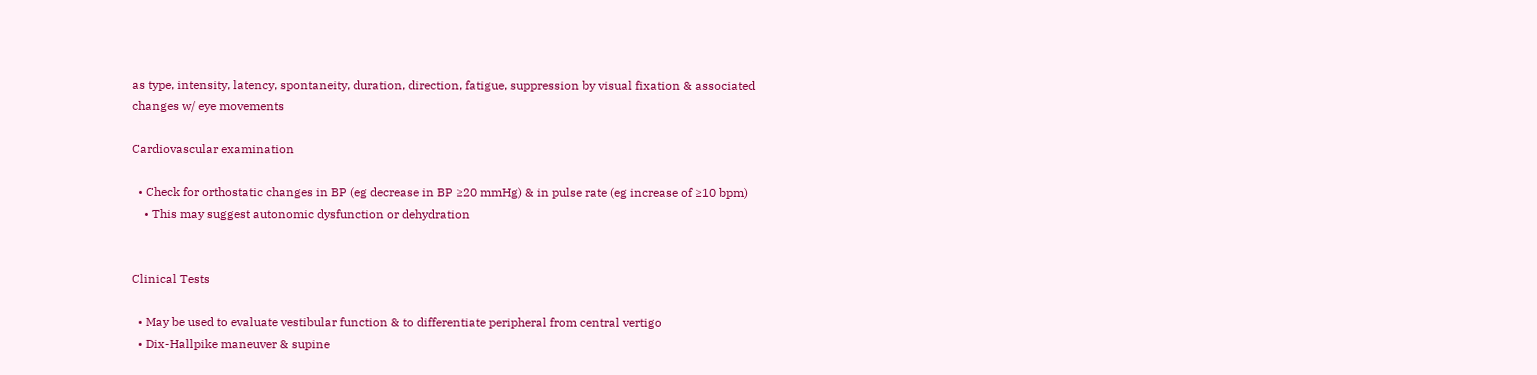as type, intensity, latency, spontaneity, duration, direction, fatigue, suppression by visual fixation & associated changes w/ eye movements

Cardiovascular examination

  • Check for orthostatic changes in BP (eg decrease in BP ≥20 mmHg) & in pulse rate (eg increase of ≥10 bpm)
    • This may suggest autonomic dysfunction or dehydration


Clinical Tests

  • May be used to evaluate vestibular function & to differentiate peripheral from central vertigo
  • Dix-Hallpike maneuver & supine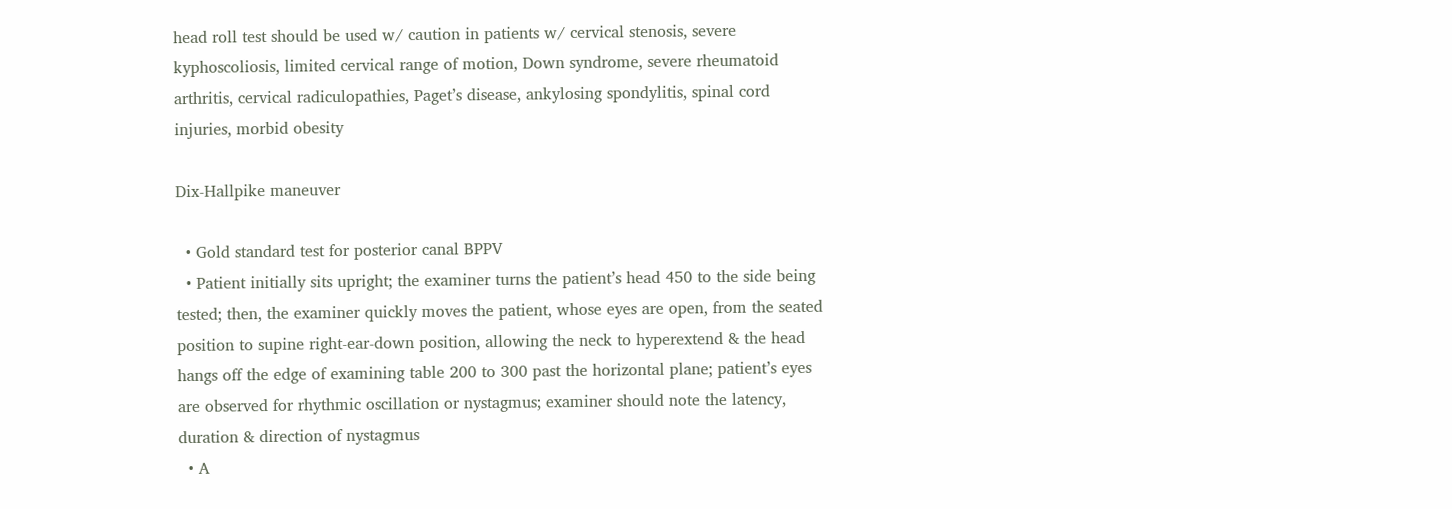head roll test should be used w/ caution in patients w/ cervical stenosis, severe kyphoscoliosis, limited cervical range of motion, Down syndrome, severe rheumatoid arthritis, cervical radiculopathies, Paget’s disease, ankylosing spondylitis, spinal cord injuries, morbid obesity

Dix-Hallpike maneuver

  • Gold standard test for posterior canal BPPV
  • Patient initially sits upright; the examiner turns the patient’s head 450 to the side being tested; then, the examiner quickly moves the patient, whose eyes are open, from the seated position to supine right-ear-down position, allowing the neck to hyperextend & the head hangs off the edge of examining table 200 to 300 past the horizontal plane; patient’s eyes are observed for rhythmic oscillation or nystagmus; examiner should note the latency, duration & direction of nystagmus
  • A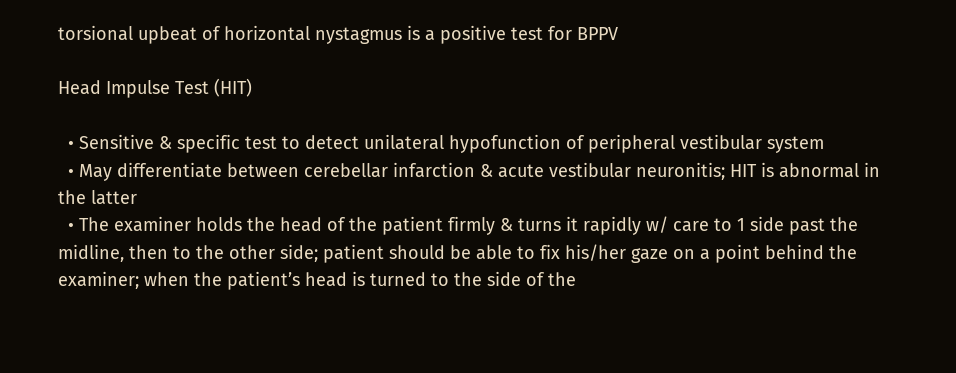torsional upbeat of horizontal nystagmus is a positive test for BPPV

Head Impulse Test (HIT)

  • Sensitive & specific test to detect unilateral hypofunction of peripheral vestibular system
  • May differentiate between cerebellar infarction & acute vestibular neuronitis; HIT is abnormal in the latter
  • The examiner holds the head of the patient firmly & turns it rapidly w/ care to 1 side past the midline, then to the other side; patient should be able to fix his/her gaze on a point behind the examiner; when the patient’s head is turned to the side of the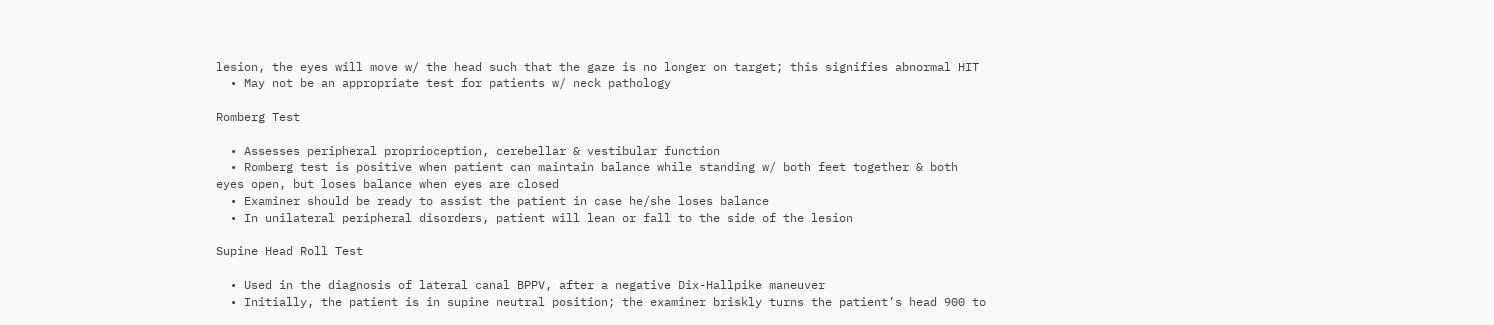lesion, the eyes will move w/ the head such that the gaze is no longer on target; this signifies abnormal HIT
  • May not be an appropriate test for patients w/ neck pathology

Romberg Test

  • Assesses peripheral proprioception, cerebellar & vestibular function
  • Romberg test is positive when patient can maintain balance while standing w/ both feet together & both eyes open, but loses balance when eyes are closed
  • Examiner should be ready to assist the patient in case he/she loses balance
  • In unilateral peripheral disorders, patient will lean or fall to the side of the lesion

Supine Head Roll Test

  • Used in the diagnosis of lateral canal BPPV, after a negative Dix-Hallpike maneuver
  • Initially, the patient is in supine neutral position; the examiner briskly turns the patient’s head 900 to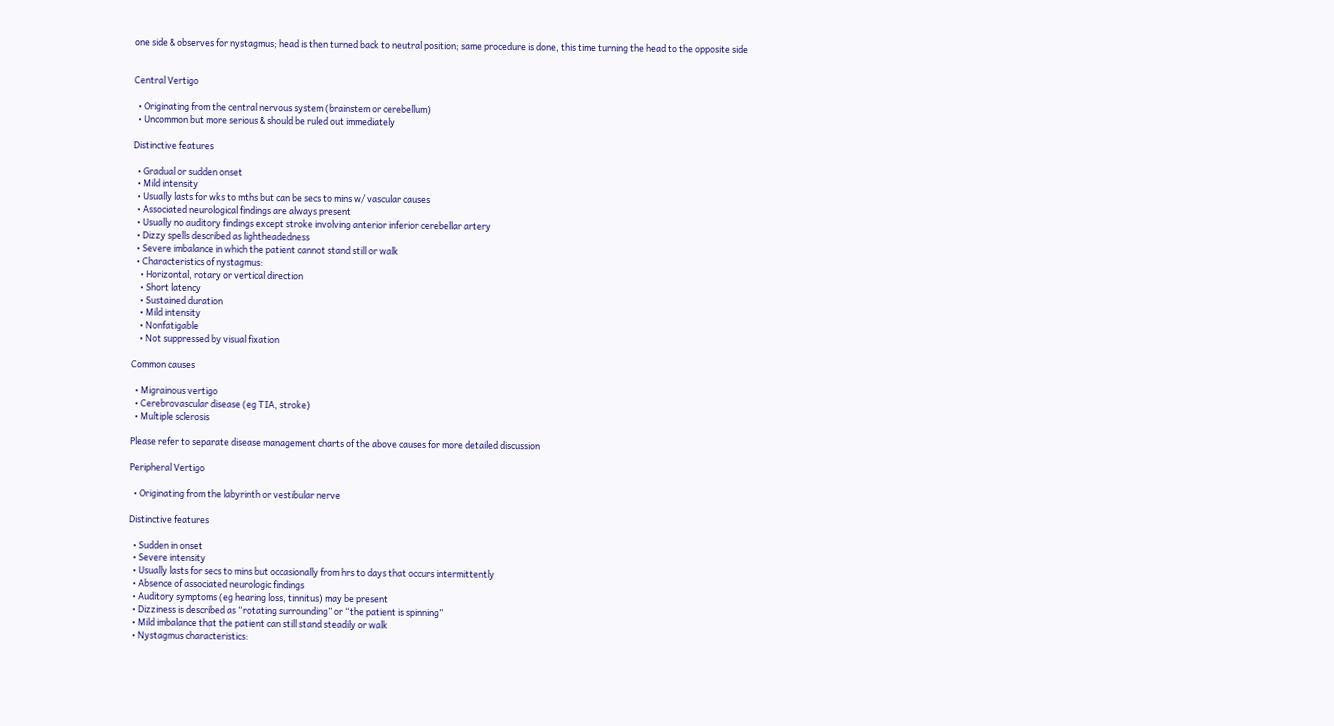one side & observes for nystagmus; head is then turned back to neutral position; same procedure is done, this time turning the head to the opposite side


Central Vertigo

  • Originating from the central nervous system (brainstem or cerebellum)
  • Uncommon but more serious & should be ruled out immediately

Distinctive features

  • Gradual or sudden onset
  • Mild intensity
  • Usually lasts for wks to mths but can be secs to mins w/ vascular causes
  • Associated neurological findings are always present
  • Usually no auditory findings except stroke involving anterior inferior cerebellar artery
  • Dizzy spells described as lightheadedness
  • Severe imbalance in which the patient cannot stand still or walk
  • Characteristics of nystagmus:
    • Horizontal, rotary or vertical direction
    • Short latency
    • Sustained duration
    • Mild intensity
    • Nonfatigable
    • Not suppressed by visual fixation

Common causes

  • Migrainous vertigo
  • Cerebrovascular disease (eg TIA, stroke)
  • Multiple sclerosis

Please refer to separate disease management charts of the above causes for more detailed discussion

Peripheral Vertigo

  • Originating from the labyrinth or vestibular nerve

Distinctive features

  • Sudden in onset
  • Severe intensity
  • Usually lasts for secs to mins but occasionally from hrs to days that occurs intermittently
  • Absence of associated neurologic findings
  • Auditory symptoms (eg hearing loss, tinnitus) may be present
  • Dizziness is described as “rotating surrounding” or “the patient is spinning”
  • Mild imbalance that the patient can still stand steadily or walk
  • Nystagmus characteristics: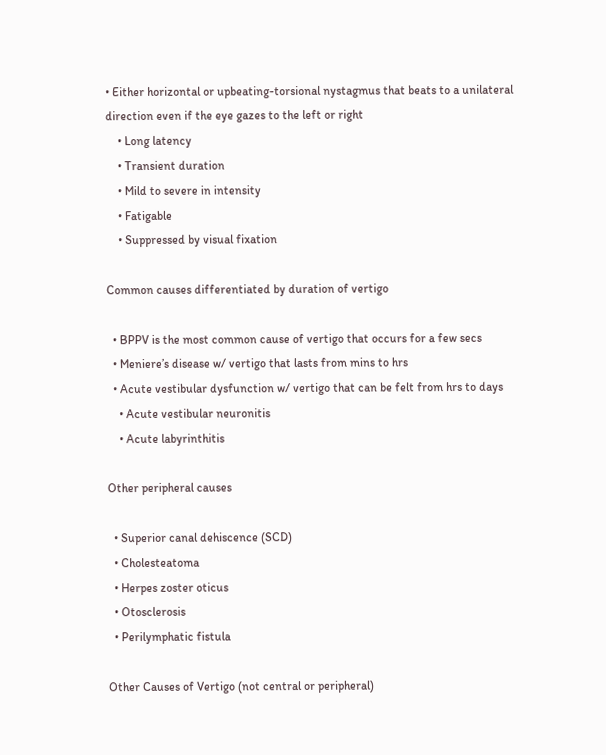• Either horizontal or upbeating-torsional nystagmus that beats to a unilateral direction even if the eye gazes to the left or right
    • Long latency
    • Transient duration
    • Mild to severe in intensity
    • Fatigable
    • Suppressed by visual fixation

Common causes differentiated by duration of vertigo

  • BPPV is the most common cause of vertigo that occurs for a few secs
  • Meniere’s disease w/ vertigo that lasts from mins to hrs
  • Acute vestibular dysfunction w/ vertigo that can be felt from hrs to days
    • Acute vestibular neuronitis
    • Acute labyrinthitis

Other peripheral causes

  • Superior canal dehiscence (SCD)
  • Cholesteatoma
  • Herpes zoster oticus
  • Otosclerosis
  • Perilymphatic fistula

Other Causes of Vertigo (not central or peripheral)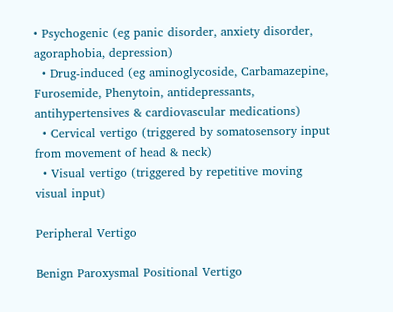• Psychogenic (eg panic disorder, anxiety disorder, agoraphobia, depression)
  • Drug-induced (eg aminoglycoside, Carbamazepine, Furosemide, Phenytoin, antidepressants, antihypertensives & cardiovascular medications)
  • Cervical vertigo (triggered by somatosensory input from movement of head & neck)
  • Visual vertigo (triggered by repetitive moving visual input)

Peripheral Vertigo

Benign Paroxysmal Positional Vertigo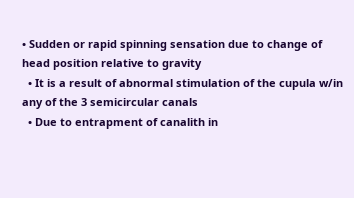• Sudden or rapid spinning sensation due to change of head position relative to gravity
  • It is a result of abnormal stimulation of the cupula w/in any of the 3 semicircular canals
  • Due to entrapment of canalith in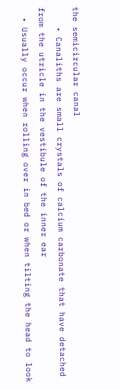the semicircular canal
    • Canaliths are small crystals of calcium carbonate that have detached from the utricle in the vestibule of the inner ear
  • Usually occur when rolling over in bed or when tilting the head to look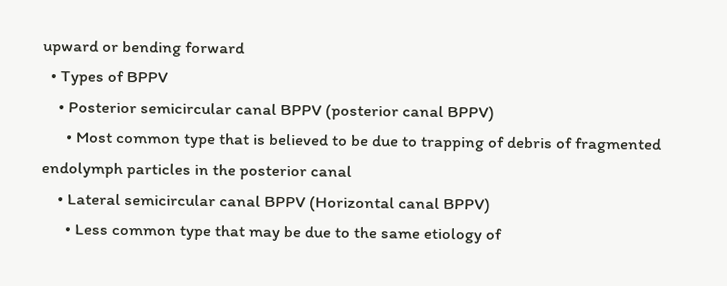upward or bending forward
  • Types of BPPV
    • Posterior semicircular canal BPPV (posterior canal BPPV)
      • Most common type that is believed to be due to trapping of debris of fragmented endolymph particles in the posterior canal
    • Lateral semicircular canal BPPV (Horizontal canal BPPV)
      • Less common type that may be due to the same etiology of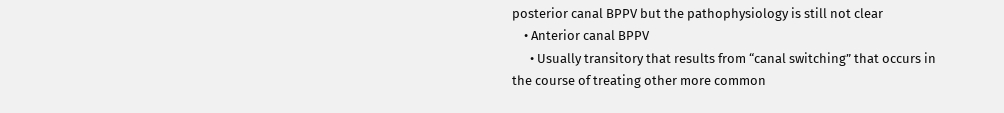posterior canal BPPV but the pathophysiology is still not clear
    • Anterior canal BPPV
      • Usually transitory that results from “canal switching” that occurs in the course of treating other more common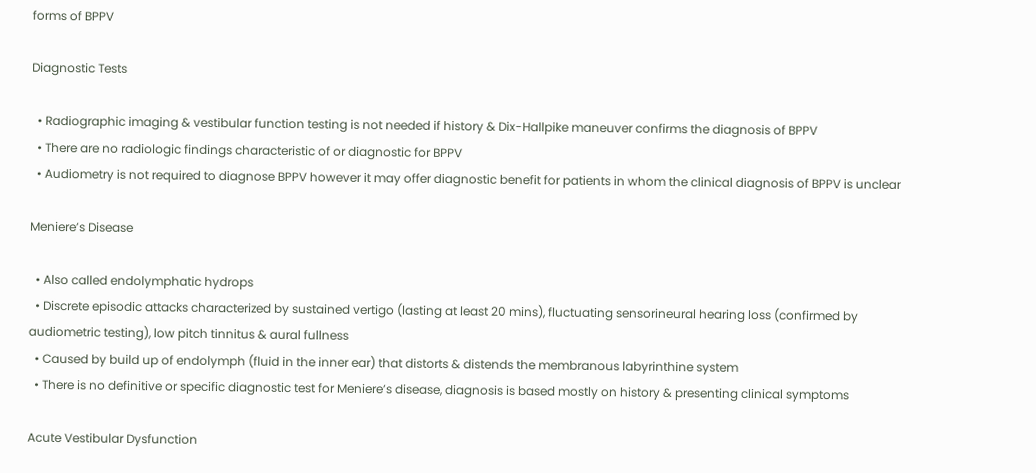forms of BPPV

Diagnostic Tests

  • Radiographic imaging & vestibular function testing is not needed if history & Dix-Hallpike maneuver confirms the diagnosis of BPPV
  • There are no radiologic findings characteristic of or diagnostic for BPPV
  • Audiometry is not required to diagnose BPPV however it may offer diagnostic benefit for patients in whom the clinical diagnosis of BPPV is unclear

Meniere’s Disease

  • Also called endolymphatic hydrops
  • Discrete episodic attacks characterized by sustained vertigo (lasting at least 20 mins), fluctuating sensorineural hearing loss (confirmed by audiometric testing), low pitch tinnitus & aural fullness
  • Caused by build up of endolymph (fluid in the inner ear) that distorts & distends the membranous labyrinthine system
  • There is no definitive or specific diagnostic test for Meniere’s disease, diagnosis is based mostly on history & presenting clinical symptoms

Acute Vestibular Dysfunction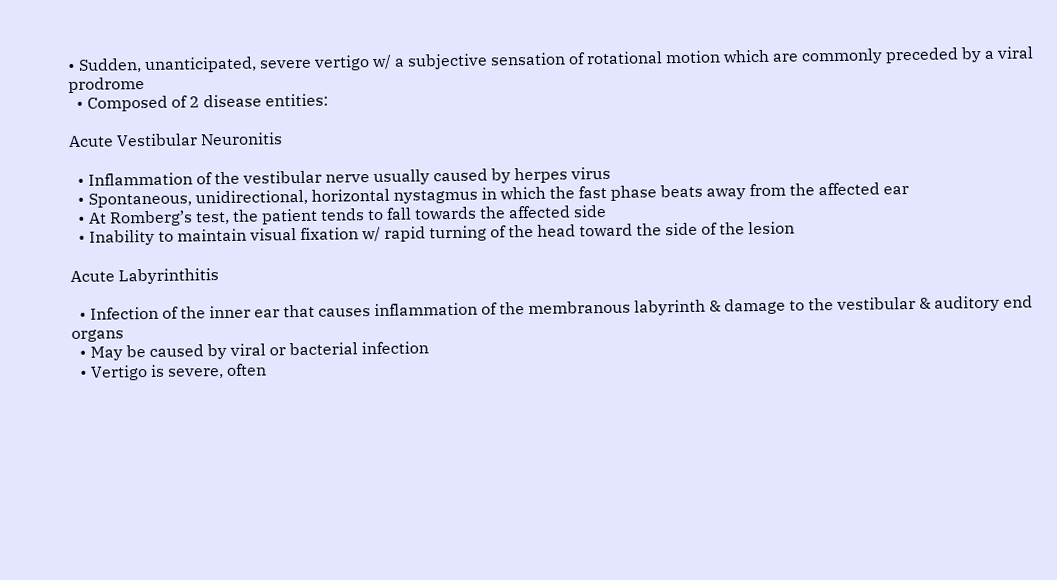• Sudden, unanticipated, severe vertigo w/ a subjective sensation of rotational motion which are commonly preceded by a viral prodrome
  • Composed of 2 disease entities:

Acute Vestibular Neuronitis

  • Inflammation of the vestibular nerve usually caused by herpes virus
  • Spontaneous, unidirectional, horizontal nystagmus in which the fast phase beats away from the affected ear
  • At Romberg’s test, the patient tends to fall towards the affected side
  • Inability to maintain visual fixation w/ rapid turning of the head toward the side of the lesion

Acute Labyrinthitis

  • Infection of the inner ear that causes inflammation of the membranous labyrinth & damage to the vestibular & auditory end organs
  • May be caused by viral or bacterial infection
  • Vertigo is severe, often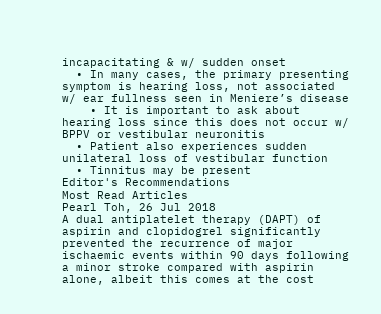incapacitating & w/ sudden onset
  • In many cases, the primary presenting symptom is hearing loss, not associated w/ ear fullness seen in Meniere’s disease
    • It is important to ask about hearing loss since this does not occur w/ BPPV or vestibular neuronitis
  • Patient also experiences sudden unilateral loss of vestibular function
  • Tinnitus may be present
Editor's Recommendations
Most Read Articles
Pearl Toh, 26 Jul 2018
A dual antiplatelet therapy (DAPT) of aspirin and clopidogrel significantly prevented the recurrence of major ischaemic events within 90 days following a minor stroke compared with aspirin alone, albeit this comes at the cost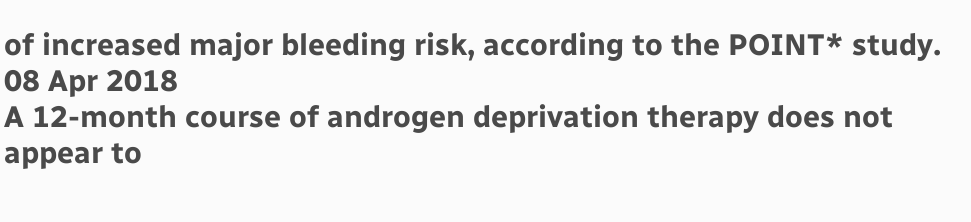of increased major bleeding risk, according to the POINT* study.
08 Apr 2018
A 12-month course of androgen deprivation therapy does not appear to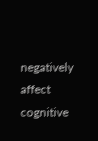negatively affect cognitive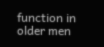function in older men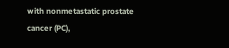with nonmetastatic prostate cancer (PC),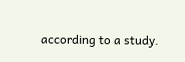according to a study.